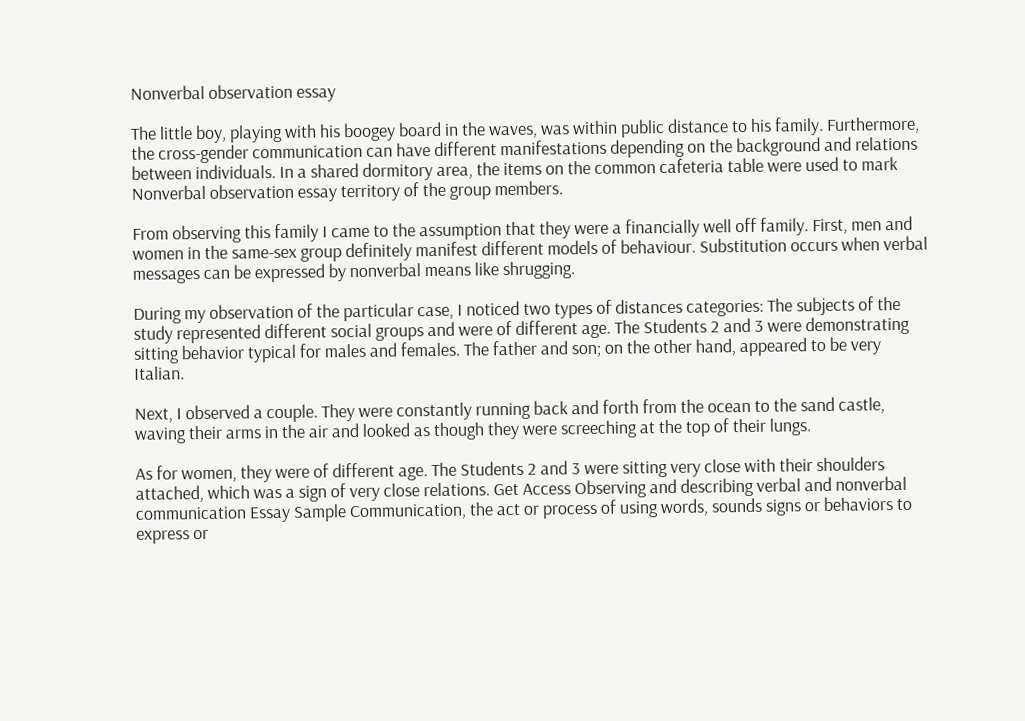Nonverbal observation essay

The little boy, playing with his boogey board in the waves, was within public distance to his family. Furthermore, the cross-gender communication can have different manifestations depending on the background and relations between individuals. In a shared dormitory area, the items on the common cafeteria table were used to mark Nonverbal observation essay territory of the group members.

From observing this family I came to the assumption that they were a financially well off family. First, men and women in the same-sex group definitely manifest different models of behaviour. Substitution occurs when verbal messages can be expressed by nonverbal means like shrugging.

During my observation of the particular case, I noticed two types of distances categories: The subjects of the study represented different social groups and were of different age. The Students 2 and 3 were demonstrating sitting behavior typical for males and females. The father and son; on the other hand, appeared to be very Italian.

Next, I observed a couple. They were constantly running back and forth from the ocean to the sand castle, waving their arms in the air and looked as though they were screeching at the top of their lungs.

As for women, they were of different age. The Students 2 and 3 were sitting very close with their shoulders attached, which was a sign of very close relations. Get Access Observing and describing verbal and nonverbal communication Essay Sample Communication, the act or process of using words, sounds signs or behaviors to express or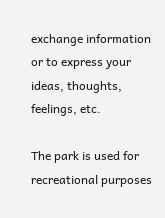exchange information or to express your ideas, thoughts, feelings, etc.

The park is used for recreational purposes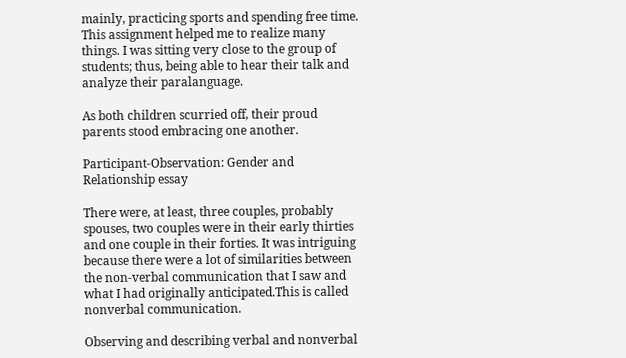mainly, practicing sports and spending free time. This assignment helped me to realize many things. I was sitting very close to the group of students; thus, being able to hear their talk and analyze their paralanguage.

As both children scurried off, their proud parents stood embracing one another.

Participant-Observation: Gender and Relationship essay

There were, at least, three couples, probably spouses, two couples were in their early thirties and one couple in their forties. It was intriguing because there were a lot of similarities between the non-verbal communication that I saw and what I had originally anticipated.This is called nonverbal communication.

Observing and describing verbal and nonverbal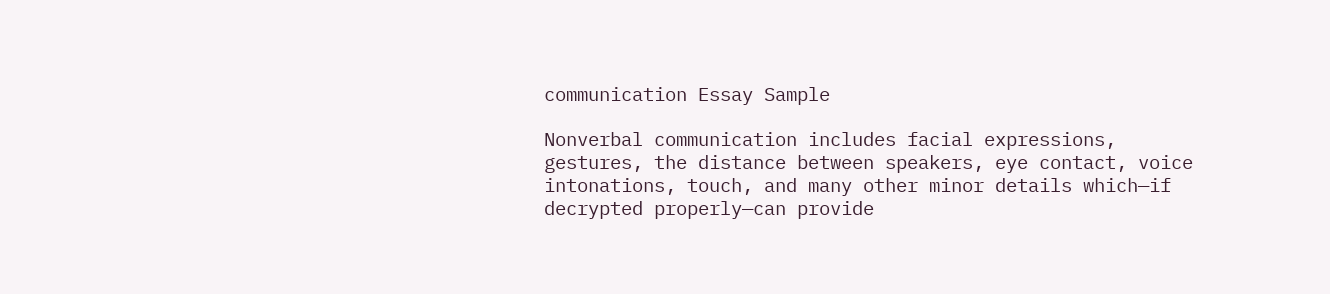communication Essay Sample

Nonverbal communication includes facial expressions, gestures, the distance between speakers, eye contact, voice intonations, touch, and many other minor details which—if decrypted properly—can provide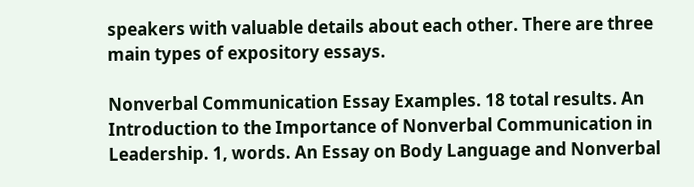speakers with valuable details about each other. There are three main types of expository essays.

Nonverbal Communication Essay Examples. 18 total results. An Introduction to the Importance of Nonverbal Communication in Leadership. 1, words. An Essay on Body Language and Nonverbal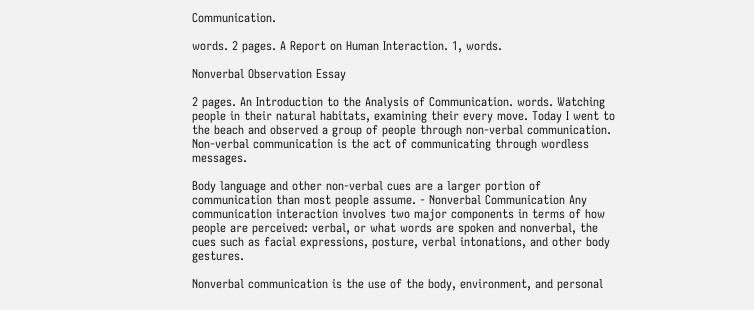Communication.

words. 2 pages. A Report on Human Interaction. 1, words.

Nonverbal Observation Essay

2 pages. An Introduction to the Analysis of Communication. words. Watching people in their natural habitats, examining their every move. Today I went to the beach and observed a group of people through non-verbal communication. Non-verbal communication is the act of communicating through wordless messages.

Body language and other non-verbal cues are a larger portion of communication than most people assume. - Nonverbal Communication Any communication interaction involves two major components in terms of how people are perceived: verbal, or what words are spoken and nonverbal, the cues such as facial expressions, posture, verbal intonations, and other body gestures.

Nonverbal communication is the use of the body, environment, and personal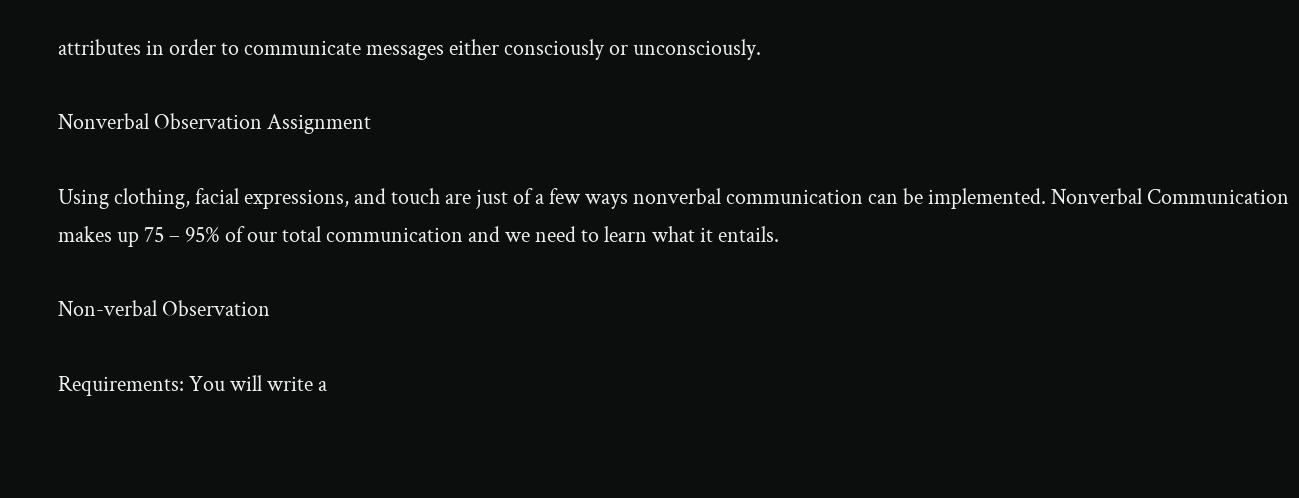attributes in order to communicate messages either consciously or unconsciously.

Nonverbal Observation Assignment

Using clothing, facial expressions, and touch are just of a few ways nonverbal communication can be implemented. Nonverbal Communication makes up 75 – 95% of our total communication and we need to learn what it entails.

Non-verbal Observation

Requirements: You will write a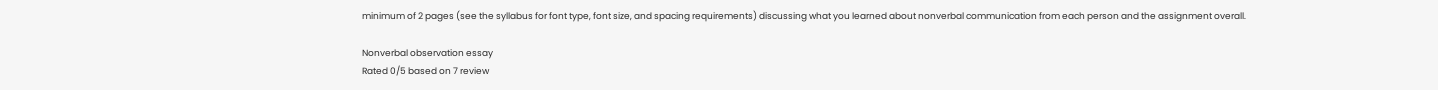minimum of 2 pages (see the syllabus for font type, font size, and spacing requirements) discussing what you learned about nonverbal communication from each person and the assignment overall.

Nonverbal observation essay
Rated 0/5 based on 7 review